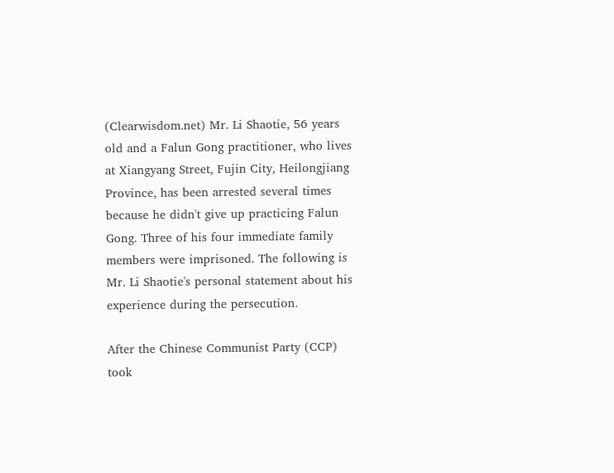(Clearwisdom.net) Mr. Li Shaotie, 56 years old and a Falun Gong practitioner, who lives at Xiangyang Street, Fujin City, Heilongjiang Province, has been arrested several times because he didn't give up practicing Falun Gong. Three of his four immediate family members were imprisoned. The following is Mr. Li Shaotie's personal statement about his experience during the persecution.

After the Chinese Communist Party (CCP) took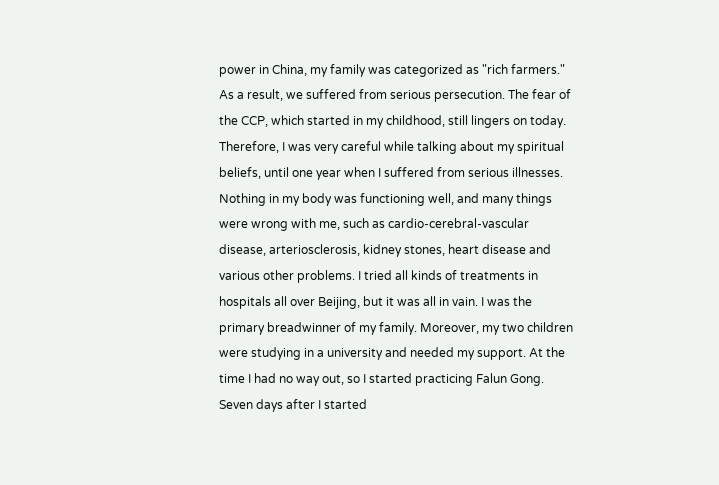power in China, my family was categorized as "rich farmers." As a result, we suffered from serious persecution. The fear of the CCP, which started in my childhood, still lingers on today. Therefore, I was very careful while talking about my spiritual beliefs, until one year when I suffered from serious illnesses. Nothing in my body was functioning well, and many things were wrong with me, such as cardio-cerebral-vascular disease, arteriosclerosis, kidney stones, heart disease and various other problems. I tried all kinds of treatments in hospitals all over Beijing, but it was all in vain. I was the primary breadwinner of my family. Moreover, my two children were studying in a university and needed my support. At the time I had no way out, so I started practicing Falun Gong. Seven days after I started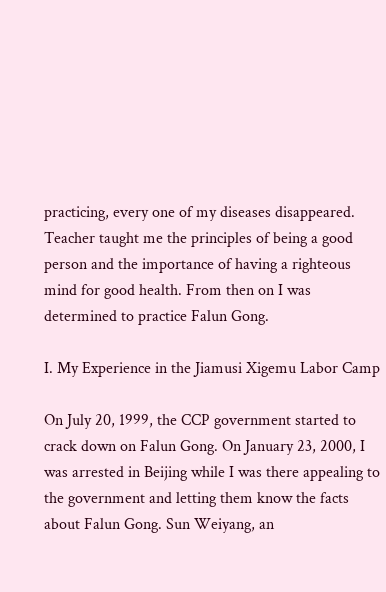practicing, every one of my diseases disappeared. Teacher taught me the principles of being a good person and the importance of having a righteous mind for good health. From then on I was determined to practice Falun Gong.

I. My Experience in the Jiamusi Xigemu Labor Camp

On July 20, 1999, the CCP government started to crack down on Falun Gong. On January 23, 2000, I was arrested in Beijing while I was there appealing to the government and letting them know the facts about Falun Gong. Sun Weiyang, an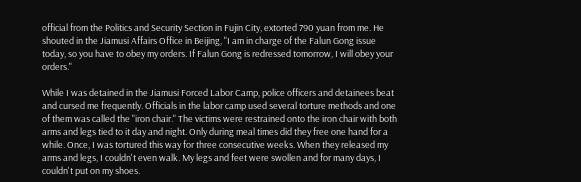official from the Politics and Security Section in Fujin City, extorted 790 yuan from me. He shouted in the Jiamusi Affairs Office in Beijing, "I am in charge of the Falun Gong issue today, so you have to obey my orders. If Falun Gong is redressed tomorrow, I will obey your orders."

While I was detained in the Jiamusi Forced Labor Camp, police officers and detainees beat and cursed me frequently. Officials in the labor camp used several torture methods and one of them was called the "iron chair." The victims were restrained onto the iron chair with both arms and legs tied to it day and night. Only during meal times did they free one hand for a while. Once, I was tortured this way for three consecutive weeks. When they released my arms and legs, I couldn't even walk. My legs and feet were swollen and for many days, I couldn't put on my shoes.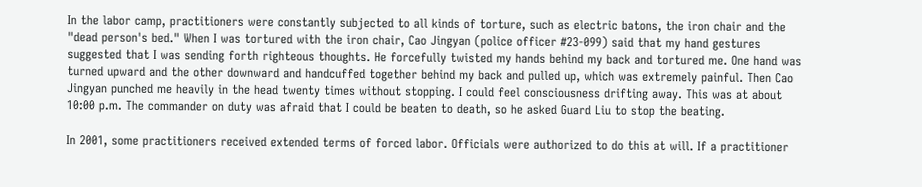In the labor camp, practitioners were constantly subjected to all kinds of torture, such as electric batons, the iron chair and the "dead person's bed." When I was tortured with the iron chair, Cao Jingyan (police officer #23-099) said that my hand gestures suggested that I was sending forth righteous thoughts. He forcefully twisted my hands behind my back and tortured me. One hand was turned upward and the other downward and handcuffed together behind my back and pulled up, which was extremely painful. Then Cao Jingyan punched me heavily in the head twenty times without stopping. I could feel consciousness drifting away. This was at about 10:00 p.m. The commander on duty was afraid that I could be beaten to death, so he asked Guard Liu to stop the beating.

In 2001, some practitioners received extended terms of forced labor. Officials were authorized to do this at will. If a practitioner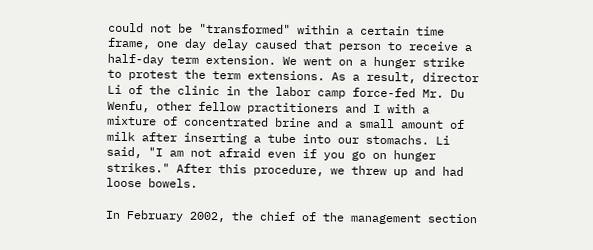could not be "transformed" within a certain time frame, one day delay caused that person to receive a half-day term extension. We went on a hunger strike to protest the term extensions. As a result, director Li of the clinic in the labor camp force-fed Mr. Du Wenfu, other fellow practitioners and I with a mixture of concentrated brine and a small amount of milk after inserting a tube into our stomachs. Li said, "I am not afraid even if you go on hunger strikes." After this procedure, we threw up and had loose bowels.

In February 2002, the chief of the management section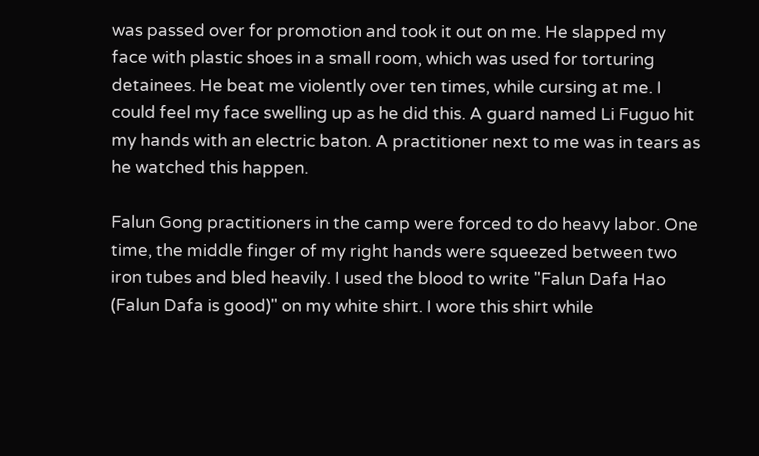was passed over for promotion and took it out on me. He slapped my face with plastic shoes in a small room, which was used for torturing detainees. He beat me violently over ten times, while cursing at me. I could feel my face swelling up as he did this. A guard named Li Fuguo hit my hands with an electric baton. A practitioner next to me was in tears as he watched this happen.

Falun Gong practitioners in the camp were forced to do heavy labor. One time, the middle finger of my right hands were squeezed between two iron tubes and bled heavily. I used the blood to write "Falun Dafa Hao (Falun Dafa is good)" on my white shirt. I wore this shirt while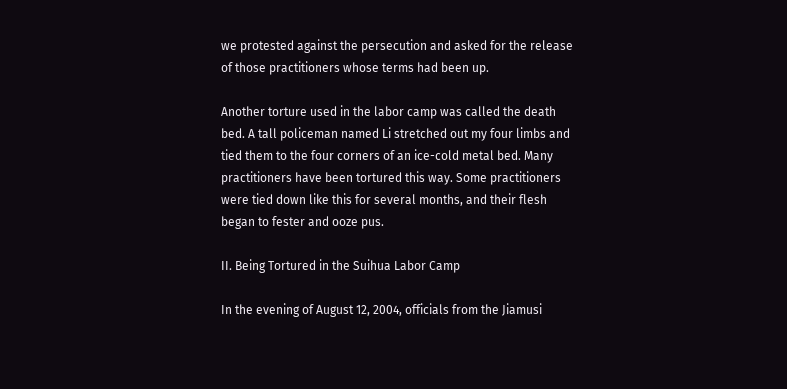we protested against the persecution and asked for the release of those practitioners whose terms had been up.

Another torture used in the labor camp was called the death bed. A tall policeman named Li stretched out my four limbs and tied them to the four corners of an ice-cold metal bed. Many practitioners have been tortured this way. Some practitioners were tied down like this for several months, and their flesh began to fester and ooze pus.

II. Being Tortured in the Suihua Labor Camp

In the evening of August 12, 2004, officials from the Jiamusi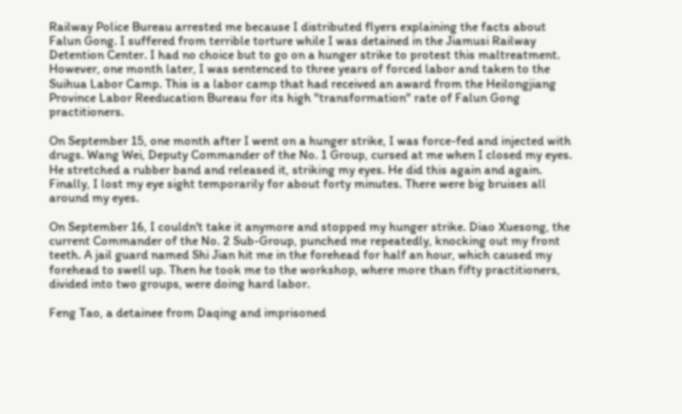Railway Police Bureau arrested me because I distributed flyers explaining the facts about Falun Gong. I suffered from terrible torture while I was detained in the Jiamusi Railway Detention Center. I had no choice but to go on a hunger strike to protest this maltreatment. However, one month later, I was sentenced to three years of forced labor and taken to the Suihua Labor Camp. This is a labor camp that had received an award from the Heilongjiang Province Labor Reeducation Bureau for its high "transformation" rate of Falun Gong practitioners.

On September 15, one month after I went on a hunger strike, I was force-fed and injected with drugs. Wang Wei, Deputy Commander of the No. 1 Group, cursed at me when I closed my eyes. He stretched a rubber band and released it, striking my eyes. He did this again and again. Finally, I lost my eye sight temporarily for about forty minutes. There were big bruises all around my eyes.

On September 16, I couldn't take it anymore and stopped my hunger strike. Diao Xuesong, the current Commander of the No. 2 Sub-Group, punched me repeatedly, knocking out my front teeth. A jail guard named Shi Jian hit me in the forehead for half an hour, which caused my forehead to swell up. Then he took me to the workshop, where more than fifty practitioners, divided into two groups, were doing hard labor.

Feng Tao, a detainee from Daqing and imprisoned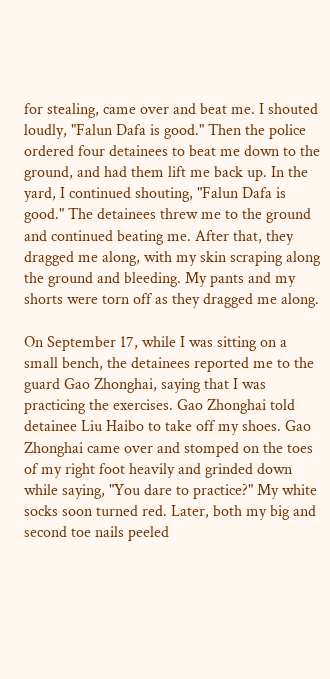for stealing, came over and beat me. I shouted loudly, "Falun Dafa is good." Then the police ordered four detainees to beat me down to the ground, and had them lift me back up. In the yard, I continued shouting, "Falun Dafa is good." The detainees threw me to the ground and continued beating me. After that, they dragged me along, with my skin scraping along the ground and bleeding. My pants and my shorts were torn off as they dragged me along.

On September 17, while I was sitting on a small bench, the detainees reported me to the guard Gao Zhonghai, saying that I was practicing the exercises. Gao Zhonghai told detainee Liu Haibo to take off my shoes. Gao Zhonghai came over and stomped on the toes of my right foot heavily and grinded down while saying, "You dare to practice?" My white socks soon turned red. Later, both my big and second toe nails peeled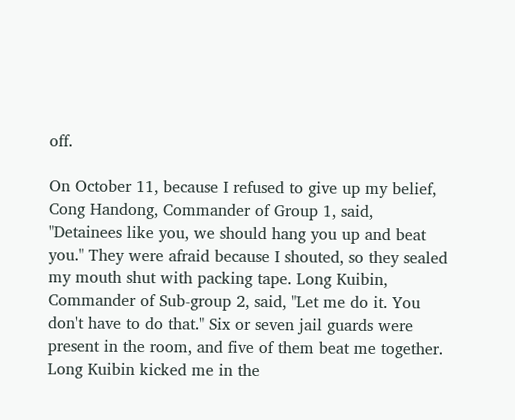off.

On October 11, because I refused to give up my belief, Cong Handong, Commander of Group 1, said, "Detainees like you, we should hang you up and beat you." They were afraid because I shouted, so they sealed my mouth shut with packing tape. Long Kuibin, Commander of Sub-group 2, said, "Let me do it. You don't have to do that." Six or seven jail guards were present in the room, and five of them beat me together. Long Kuibin kicked me in the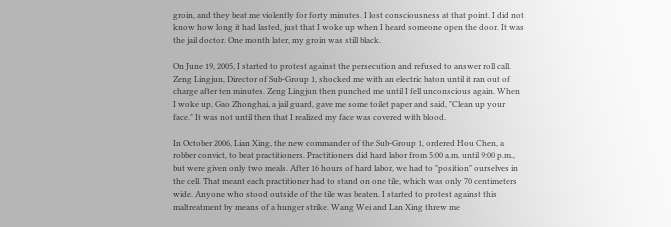groin, and they beat me violently for forty minutes. I lost consciousness at that point. I did not know how long it had lasted, just that I woke up when I heard someone open the door. It was the jail doctor. One month later, my groin was still black.

On June 19, 2005, I started to protest against the persecution and refused to answer roll call. Zeng Lingjun, Director of Sub-Group 1, shocked me with an electric baton until it ran out of charge after ten minutes. Zeng Lingjun then punched me until I fell unconscious again. When I woke up, Gao Zhonghai, a jail guard, gave me some toilet paper and said, "Clean up your face." It was not until then that I realized my face was covered with blood.

In October 2006, Lian Xing, the new commander of the Sub-Group 1, ordered Hou Chen, a robber convict, to beat practitioners. Practitioners did hard labor from 5:00 a.m. until 9:00 p.m., but were given only two meals. After 16 hours of hard labor, we had to "position" ourselves in the cell. That meant each practitioner had to stand on one tile, which was only 70 centimeters wide. Anyone who stood outside of the tile was beaten. I started to protest against this maltreatment by means of a hunger strike. Wang Wei and Lan Xing threw me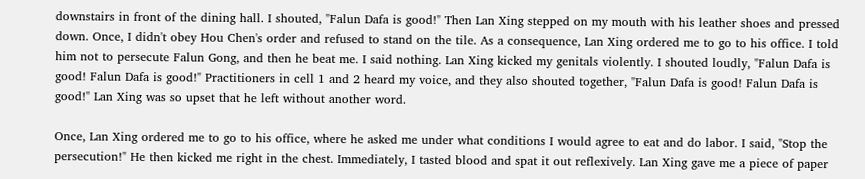downstairs in front of the dining hall. I shouted, "Falun Dafa is good!" Then Lan Xing stepped on my mouth with his leather shoes and pressed down. Once, I didn't obey Hou Chen's order and refused to stand on the tile. As a consequence, Lan Xing ordered me to go to his office. I told him not to persecute Falun Gong, and then he beat me. I said nothing. Lan Xing kicked my genitals violently. I shouted loudly, "Falun Dafa is good! Falun Dafa is good!" Practitioners in cell 1 and 2 heard my voice, and they also shouted together, "Falun Dafa is good! Falun Dafa is good!" Lan Xing was so upset that he left without another word.

Once, Lan Xing ordered me to go to his office, where he asked me under what conditions I would agree to eat and do labor. I said, "Stop the persecution!" He then kicked me right in the chest. Immediately, I tasted blood and spat it out reflexively. Lan Xing gave me a piece of paper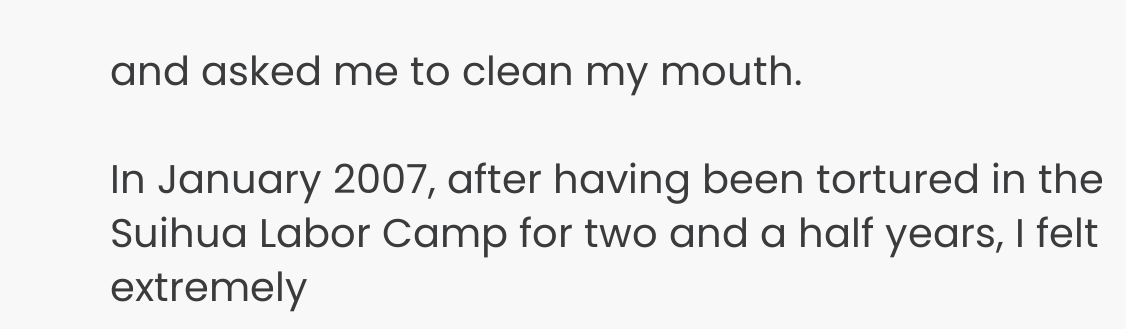and asked me to clean my mouth.

In January 2007, after having been tortured in the Suihua Labor Camp for two and a half years, I felt extremely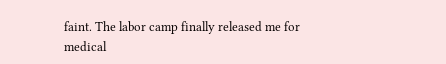faint. The labor camp finally released me for medical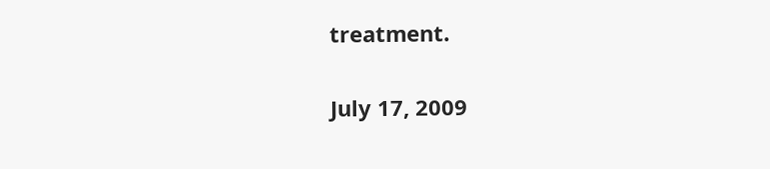treatment.

July 17, 2009